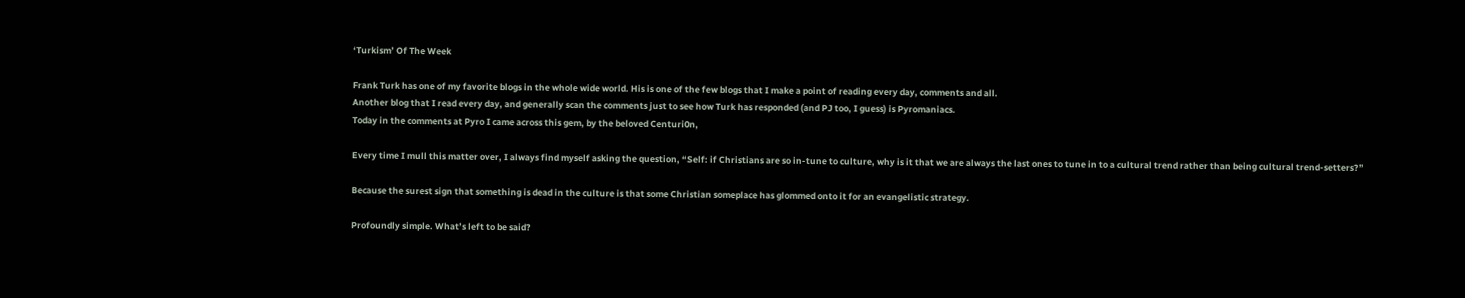‘Turkism’ Of The Week

Frank Turk has one of my favorite blogs in the whole wide world. His is one of the few blogs that I make a point of reading every day, comments and all.
Another blog that I read every day, and generally scan the comments just to see how Turk has responded (and PJ too, I guess) is Pyromaniacs.
Today in the comments at Pyro I came across this gem, by the beloved Centuri0n,

Every time I mull this matter over, I always find myself asking the question, “Self: if Christians are so in-tune to culture, why is it that we are always the last ones to tune in to a cultural trend rather than being cultural trend-setters?”

Because the surest sign that something is dead in the culture is that some Christian someplace has glommed onto it for an evangelistic strategy.

Profoundly simple. What’s left to be said?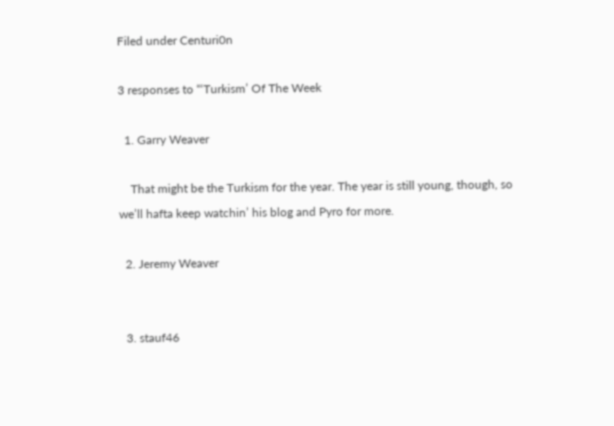Filed under Centuri0n

3 responses to “‘Turkism’ Of The Week

  1. Garry Weaver

    That might be the Turkism for the year. The year is still young, though, so we’ll hafta keep watchin’ his blog and Pyro for more.

  2. Jeremy Weaver


  3. stauf46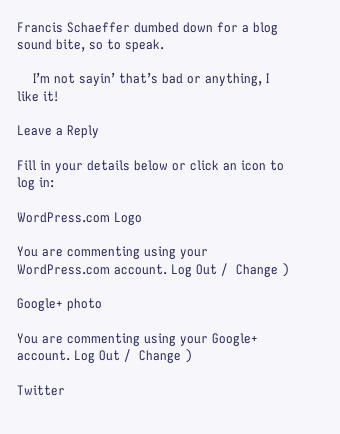Francis Schaeffer dumbed down for a blog sound bite, so to speak.

    I’m not sayin’ that’s bad or anything, I like it!

Leave a Reply

Fill in your details below or click an icon to log in:

WordPress.com Logo

You are commenting using your WordPress.com account. Log Out /  Change )

Google+ photo

You are commenting using your Google+ account. Log Out /  Change )

Twitter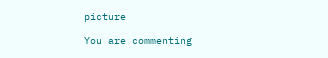picture

You are commenting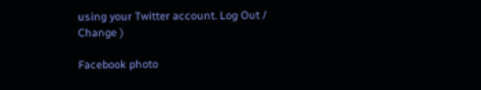using your Twitter account. Log Out /  Change )

Facebook photo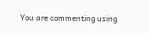You are commenting using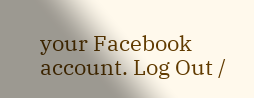your Facebook account. Log Out /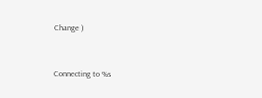Change )


Connecting to %s